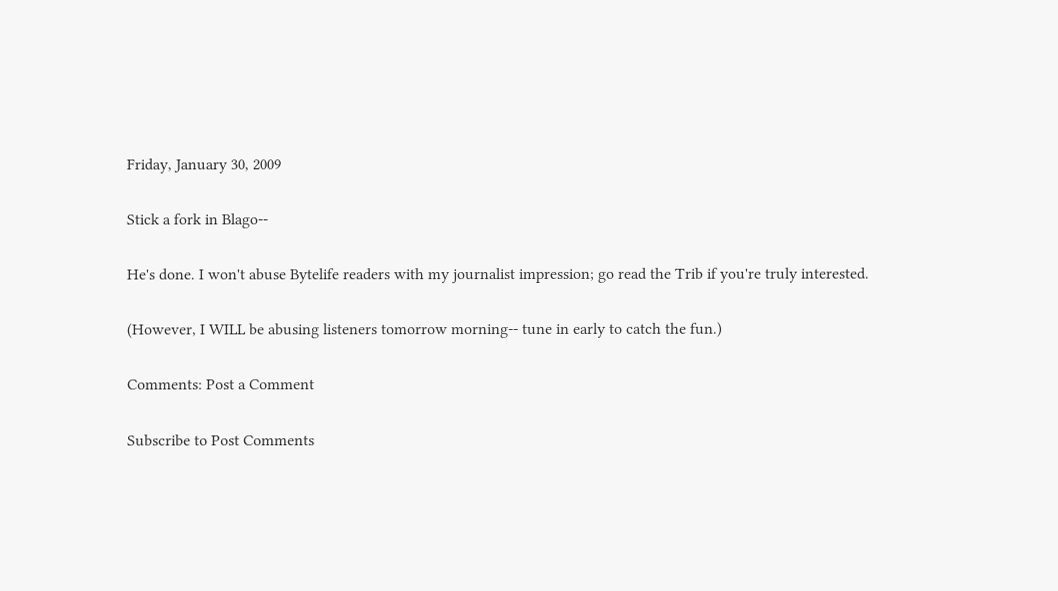Friday, January 30, 2009

Stick a fork in Blago--

He's done. I won't abuse Bytelife readers with my journalist impression; go read the Trib if you're truly interested.

(However, I WILL be abusing listeners tomorrow morning-- tune in early to catch the fun.)

Comments: Post a Comment

Subscribe to Post Comments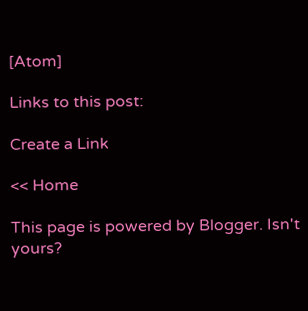[Atom]

Links to this post:

Create a Link

<< Home

This page is powered by Blogger. Isn't yours?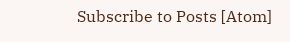Subscribe to Posts [Atom]